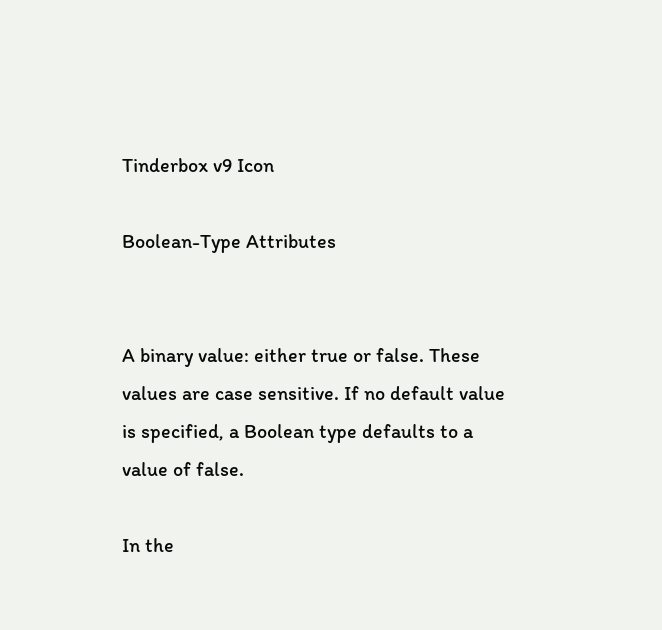Tinderbox v9 Icon

Boolean-Type Attributes


A binary value: either true or false. These values are case sensitive. If no default value is specified, a Boolean type defaults to a value of false.

In the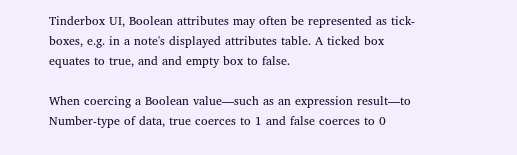Tinderbox UI, Boolean attributes may often be represented as tick-boxes, e.g. in a note's displayed attributes table. A ticked box equates to true, and and empty box to false.

When coercing a Boolean value—such as an expression result—to Number-type of data, true coerces to 1 and false coerces to 0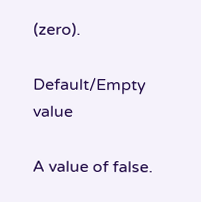(zero).

Default/Empty value

A value of false.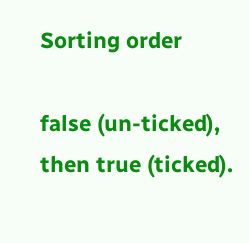Sorting order

false (un-ticked), then true (ticked).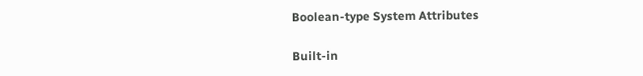Boolean-type System Attributes

Built-in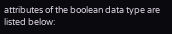attributes of the boolean data type are listed below: